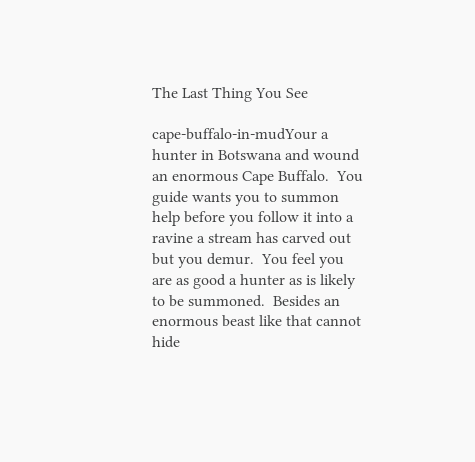The Last Thing You See

cape-buffalo-in-mudYour a hunter in Botswana and wound an enormous Cape Buffalo.  You guide wants you to summon help before you follow it into a ravine a stream has carved out but you demur.  You feel you are as good a hunter as is likely to be summoned.  Besides an enormous beast like that cannot hide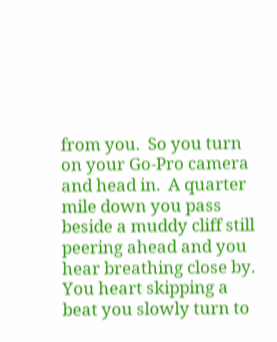from you.  So you turn on your Go-Pro camera and head in.  A quarter mile down you pass beside a muddy cliff still peering ahead and you hear breathing close by.  You heart skipping a beat you slowly turn to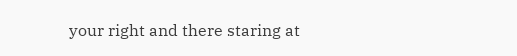your right and there staring at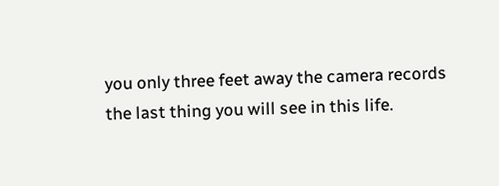you only three feet away the camera records the last thing you will see in this life.